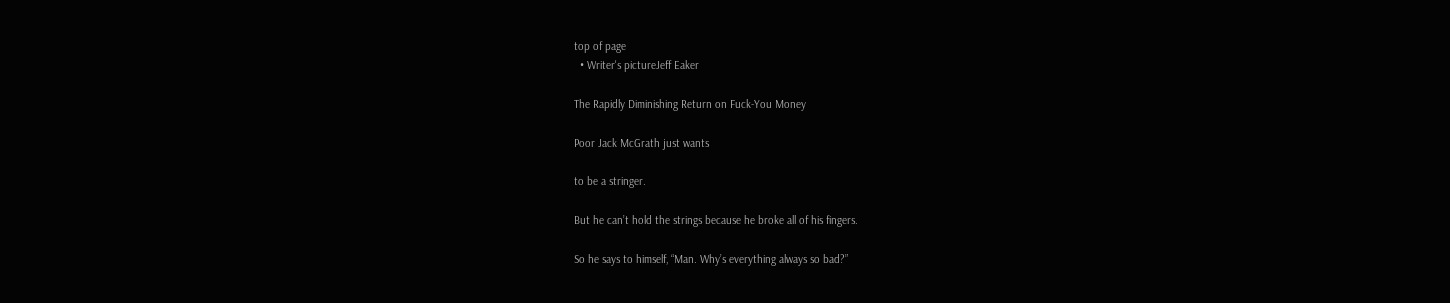top of page
  • Writer's pictureJeff Eaker

The Rapidly Diminishing Return on Fuck-You Money

Poor Jack McGrath just wants

to be a stringer.

But he can’t hold the strings because he broke all of his fingers.

So he says to himself, “Man. Why’s everything always so bad?”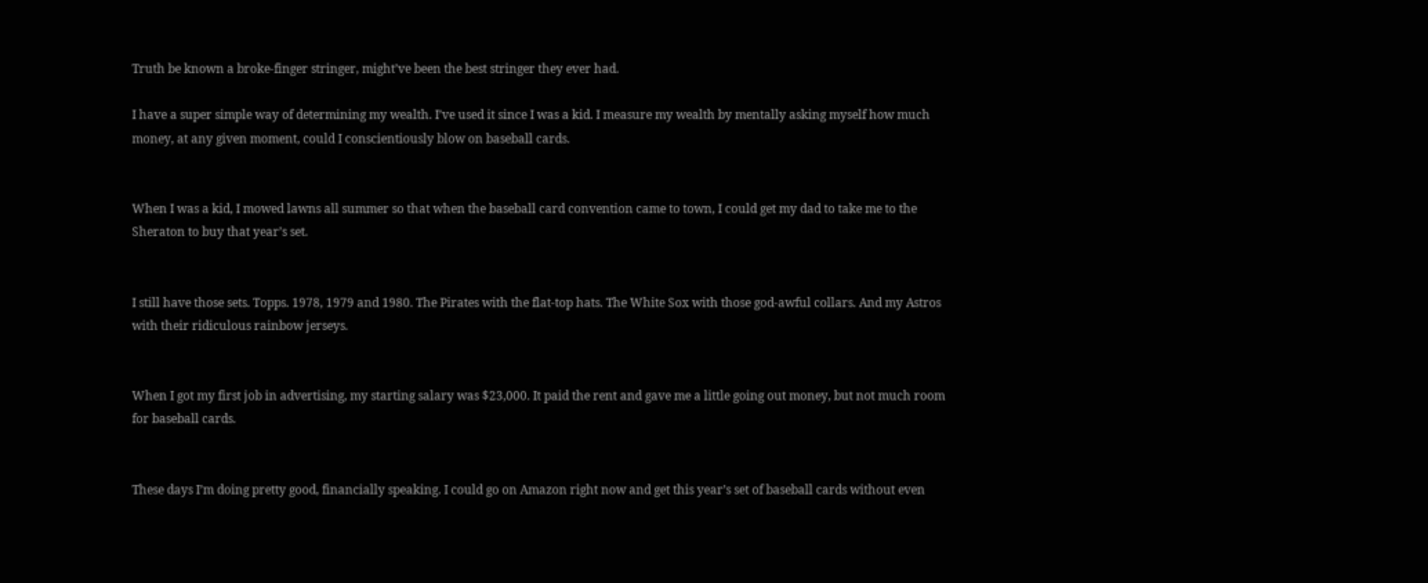Truth be known a broke-finger stringer, might’ve been the best stringer they ever had.

I have a super simple way of determining my wealth. I’ve used it since I was a kid. I measure my wealth by mentally asking myself how much money, at any given moment, could I conscientiously blow on baseball cards.


When I was a kid, I mowed lawns all summer so that when the baseball card convention came to town, I could get my dad to take me to the Sheraton to buy that year’s set.


I still have those sets. Topps. 1978, 1979 and 1980. The Pirates with the flat-top hats. The White Sox with those god-awful collars. And my Astros with their ridiculous rainbow jerseys.


When I got my first job in advertising, my starting salary was $23,000. It paid the rent and gave me a little going out money, but not much room for baseball cards.


These days I’m doing pretty good, financially speaking. I could go on Amazon right now and get this year’s set of baseball cards without even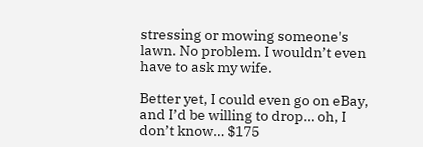stressing or mowing someone's lawn. No problem. I wouldn’t even have to ask my wife.

Better yet, I could even go on eBay, and I’d be willing to drop… oh, I don’t know… $175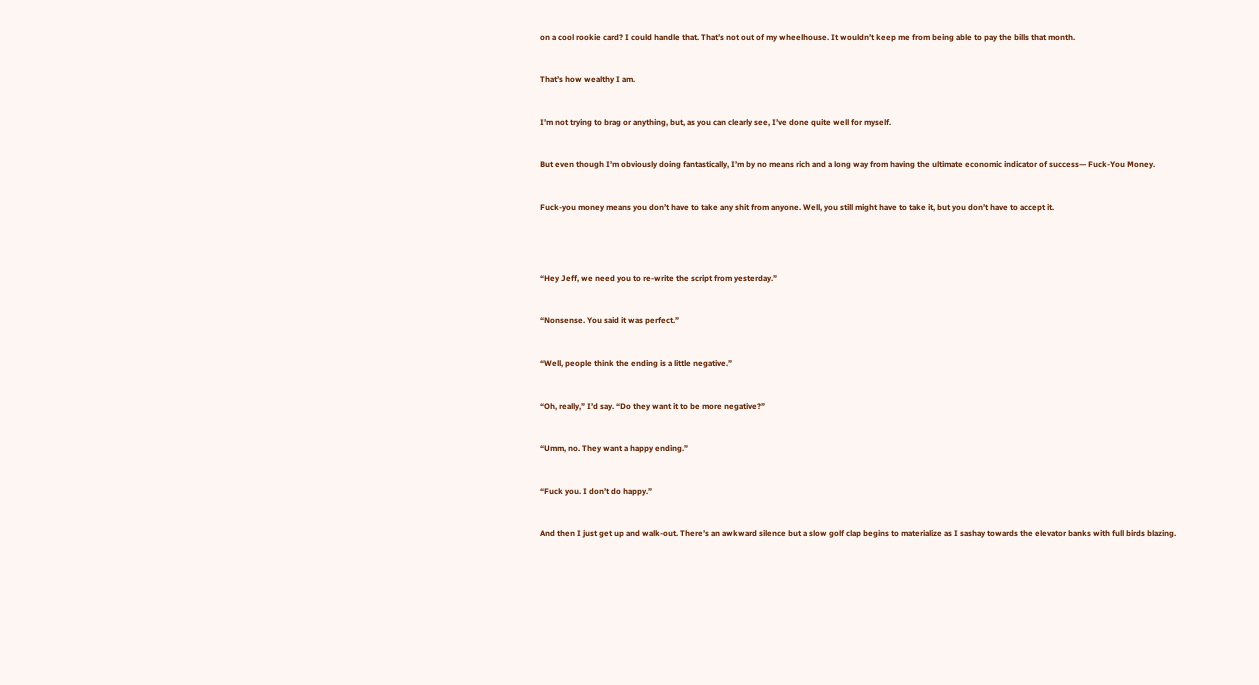on a cool rookie card? I could handle that. That’s not out of my wheelhouse. It wouldn’t keep me from being able to pay the bills that month.


That’s how wealthy I am.


I’m not trying to brag or anything, but, as you can clearly see, I’ve done quite well for myself.


But even though I’m obviously doing fantastically, I’m by no means rich and a long way from having the ultimate economic indicator of success— Fuck-You Money.


Fuck-you money means you don’t have to take any shit from anyone. Well, you still might have to take it, but you don’t have to accept it.




“Hey Jeff, we need you to re-write the script from yesterday.”


“Nonsense. You said it was perfect.”


“Well, people think the ending is a little negative.”


“Oh, really,” I’d say. “Do they want it to be more negative?”


“Umm, no. They want a happy ending.”


“Fuck you. I don’t do happy.”


And then I just get up and walk-out. There’s an awkward silence but a slow golf clap begins to materialize as I sashay towards the elevator banks with full birds blazing.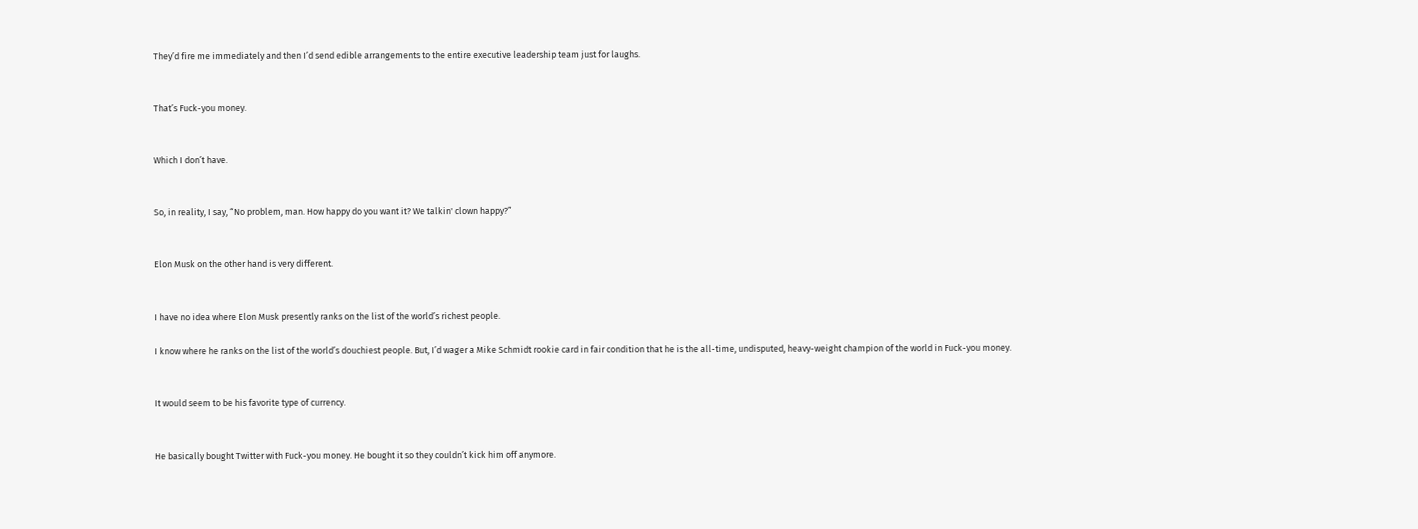They’d fire me immediately and then I’d send edible arrangements to the entire executive leadership team just for laughs.


That’s Fuck-you money.


Which I don’t have.


So, in reality, I say, “No problem, man. How happy do you want it? We talkin' clown happy?”


Elon Musk on the other hand is very different.


I have no idea where Elon Musk presently ranks on the list of the world’s richest people.

I know where he ranks on the list of the world’s douchiest people. But, I’d wager a Mike Schmidt rookie card in fair condition that he is the all-time, undisputed, heavy-weight champion of the world in Fuck-you money.


It would seem to be his favorite type of currency.


He basically bought Twitter with Fuck-you money. He bought it so they couldn’t kick him off anymore.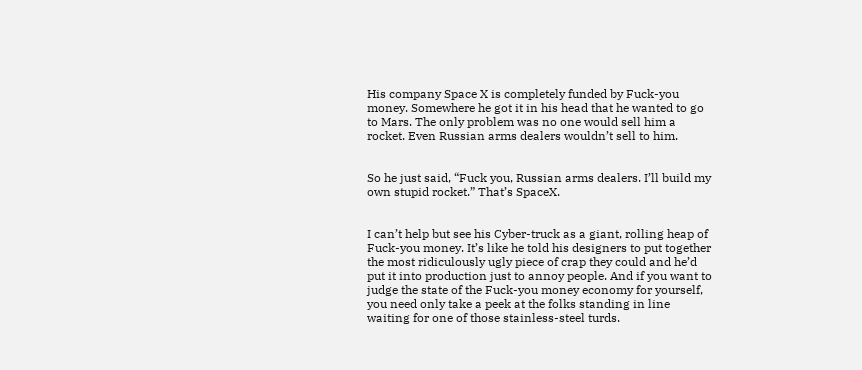His company Space X is completely funded by Fuck-you money. Somewhere he got it in his head that he wanted to go to Mars. The only problem was no one would sell him a rocket. Even Russian arms dealers wouldn’t sell to him.


So he just said, “Fuck you, Russian arms dealers. I’ll build my own stupid rocket.” That’s SpaceX.


I can’t help but see his Cyber-truck as a giant, rolling heap of Fuck-you money. It’s like he told his designers to put together the most ridiculously ugly piece of crap they could and he’d put it into production just to annoy people. And if you want to judge the state of the Fuck-you money economy for yourself, you need only take a peek at the folks standing in line waiting for one of those stainless-steel turds.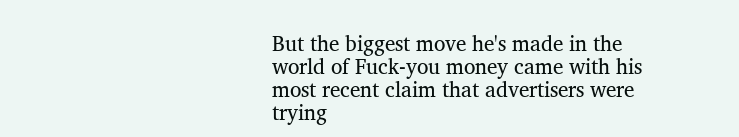But the biggest move he's made in the world of Fuck-you money came with his most recent claim that advertisers were trying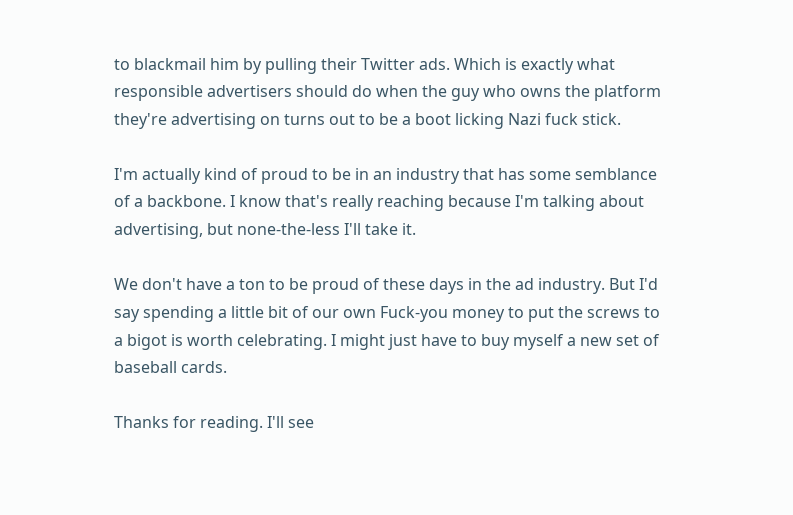to blackmail him by pulling their Twitter ads. Which is exactly what responsible advertisers should do when the guy who owns the platform they're advertising on turns out to be a boot licking Nazi fuck stick.

I'm actually kind of proud to be in an industry that has some semblance of a backbone. I know that's really reaching because I'm talking about advertising, but none-the-less I'll take it.

We don't have a ton to be proud of these days in the ad industry. But I'd say spending a little bit of our own Fuck-you money to put the screws to a bigot is worth celebrating. I might just have to buy myself a new set of baseball cards.

Thanks for reading. I'll see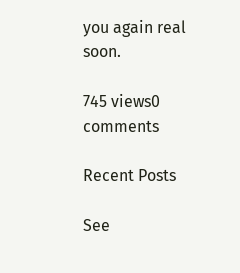you again real soon.

745 views0 comments

Recent Posts

See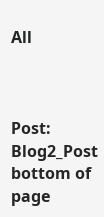All



Post: Blog2_Post
bottom of page